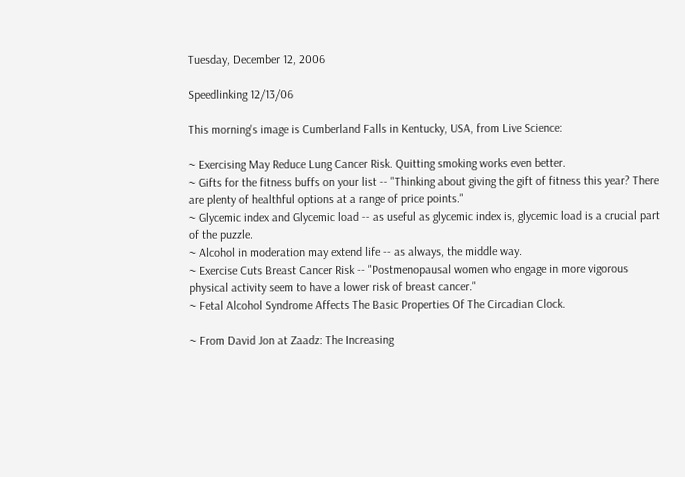Tuesday, December 12, 2006

Speedlinking 12/13/06

This morning's image is Cumberland Falls in Kentucky, USA, from Live Science:

~ Exercising May Reduce Lung Cancer Risk. Quitting smoking works even better.
~ Gifts for the fitness buffs on your list -- "Thinking about giving the gift of fitness this year? There are plenty of healthful options at a range of price points."
~ Glycemic index and Glycemic load -- as useful as glycemic index is, glycemic load is a crucial part of the puzzle.
~ Alcohol in moderation may extend life -- as always, the middle way.
~ Exercise Cuts Breast Cancer Risk -- "Postmenopausal women who engage in more vigorous physical activity seem to have a lower risk of breast cancer."
~ Fetal Alcohol Syndrome Affects The Basic Properties Of The Circadian Clock.

~ From David Jon at Zaadz: The Increasing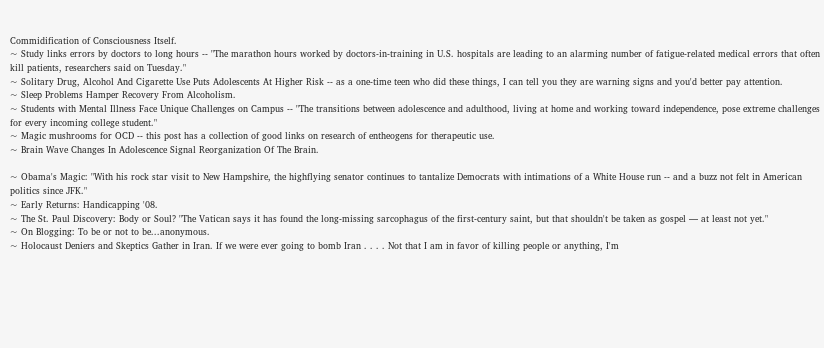Commidification of Consciousness Itself.
~ Study links errors by doctors to long hours -- "The marathon hours worked by doctors-in-training in U.S. hospitals are leading to an alarming number of fatigue-related medical errors that often kill patients, researchers said on Tuesday."
~ Solitary Drug, Alcohol And Cigarette Use Puts Adolescents At Higher Risk -- as a one-time teen who did these things, I can tell you they are warning signs and you'd better pay attention.
~ Sleep Problems Hamper Recovery From Alcoholism.
~ Students with Mental Illness Face Unique Challenges on Campus -- "The transitions between adolescence and adulthood, living at home and working toward independence, pose extreme challenges for every incoming college student."
~ Magic mushrooms for OCD -- this post has a collection of good links on research of entheogens for therapeutic use.
~ Brain Wave Changes In Adolescence Signal Reorganization Of The Brain.

~ Obama's Magic: "With his rock star visit to New Hampshire, the highflying senator continues to tantalize Democrats with intimations of a White House run -- and a buzz not felt in American politics since JFK."
~ Early Returns: Handicapping '08.
~ The St. Paul Discovery: Body or Soul? "The Vatican says it has found the long-missing sarcophagus of the first-century saint, but that shouldn't be taken as gospel — at least not yet."
~ On Blogging: To be or not to be...anonymous.
~ Holocaust Deniers and Skeptics Gather in Iran. If we were ever going to bomb Iran . . . . Not that I am in favor of killing people or anything, I'm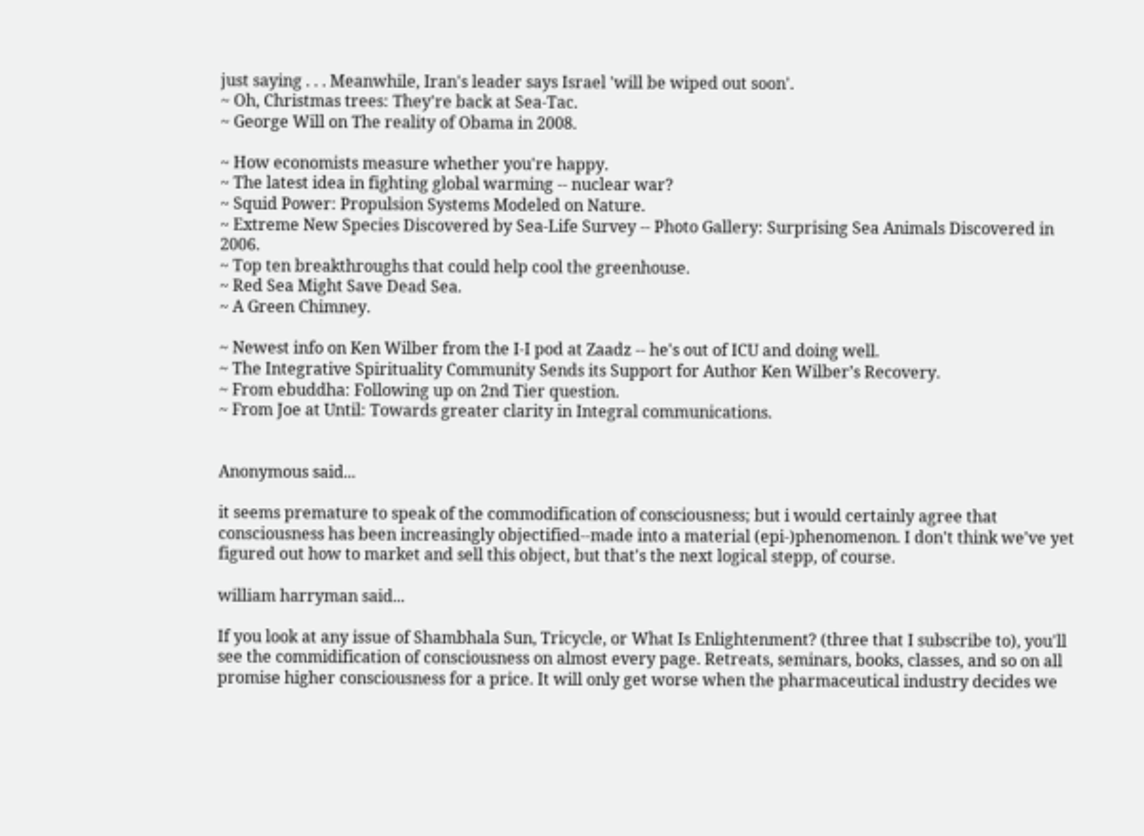just saying . . . Meanwhile, Iran's leader says Israel 'will be wiped out soon'.
~ Oh, Christmas trees: They're back at Sea-Tac.
~ George Will on The reality of Obama in 2008.

~ How economists measure whether you're happy.
~ The latest idea in fighting global warming -- nuclear war?
~ Squid Power: Propulsion Systems Modeled on Nature.
~ Extreme New Species Discovered by Sea-Life Survey -- Photo Gallery: Surprising Sea Animals Discovered in 2006.
~ Top ten breakthroughs that could help cool the greenhouse.
~ Red Sea Might Save Dead Sea.
~ A Green Chimney.

~ Newest info on Ken Wilber from the I-I pod at Zaadz -- he's out of ICU and doing well.
~ The Integrative Spirituality Community Sends its Support for Author Ken Wilber’s Recovery.
~ From ebuddha: Following up on 2nd Tier question.
~ From Joe at Until: Towards greater clarity in Integral communications.


Anonymous said...

it seems premature to speak of the commodification of consciousness; but i would certainly agree that consciousness has been increasingly objectified--made into a material (epi-)phenomenon. I don't think we've yet figured out how to market and sell this object, but that's the next logical stepp, of course.

william harryman said...

If you look at any issue of Shambhala Sun, Tricycle, or What Is Enlightenment? (three that I subscribe to), you'll see the commidification of consciousness on almost every page. Retreats, seminars, books, classes, and so on all promise higher consciousness for a price. It will only get worse when the pharmaceutical industry decides we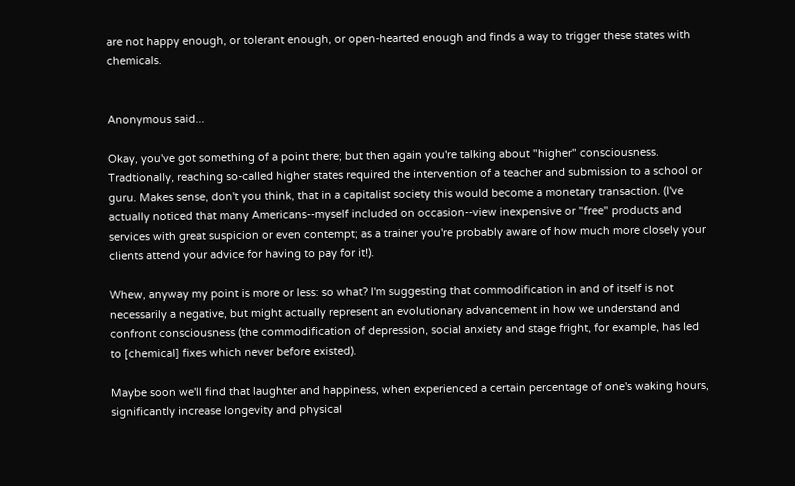are not happy enough, or tolerant enough, or open-hearted enough and finds a way to trigger these states with chemicals.


Anonymous said...

Okay, you've got something of a point there; but then again you're talking about "higher" consciousness. Tradtionally, reaching so-called higher states required the intervention of a teacher and submission to a school or guru. Makes sense, don't you think, that in a capitalist society this would become a monetary transaction. (I've actually noticed that many Americans--myself included on occasion--view inexpensive or "free" products and services with great suspicion or even contempt; as a trainer you're probably aware of how much more closely your clients attend your advice for having to pay for it!).

Whew, anyway my point is more or less: so what? I'm suggesting that commodification in and of itself is not necessarily a negative, but might actually represent an evolutionary advancement in how we understand and confront consciousness (the commodification of depression, social anxiety and stage fright, for example, has led to [chemical] fixes which never before existed).

Maybe soon we'll find that laughter and happiness, when experienced a certain percentage of one's waking hours, significantly increase longevity and physical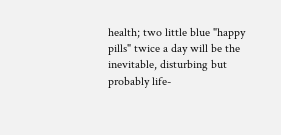health; two little blue "happy pills" twice a day will be the inevitable, disturbing but probably life-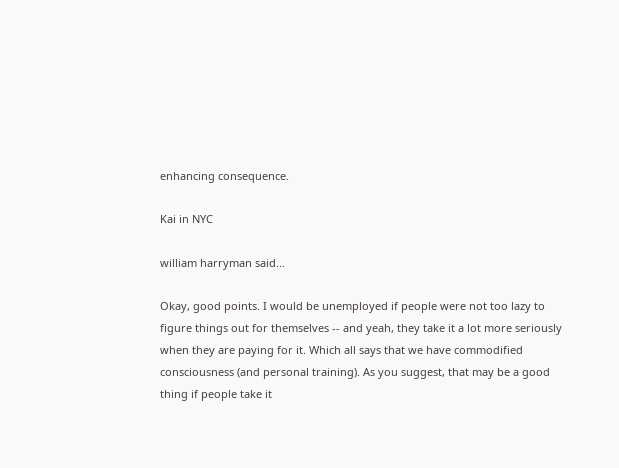enhancing consequence.

Kai in NYC

william harryman said...

Okay, good points. I would be unemployed if people were not too lazy to figure things out for themselves -- and yeah, they take it a lot more seriously when they are paying for it. Which all says that we have commodified consciousness (and personal training). As you suggest, that may be a good thing if people take it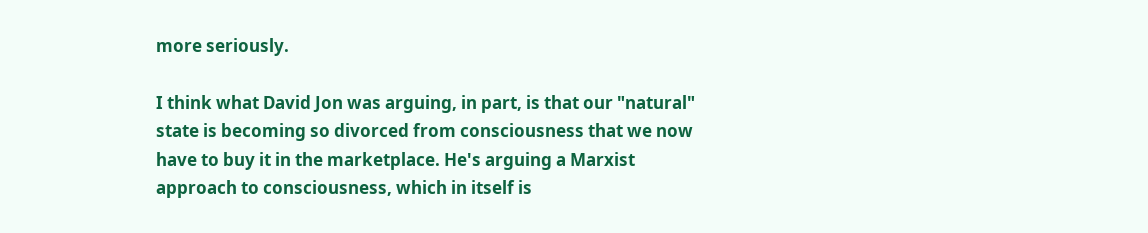more seriously.

I think what David Jon was arguing, in part, is that our "natural" state is becoming so divorced from consciousness that we now have to buy it in the marketplace. He's arguing a Marxist approach to consciousness, which in itself is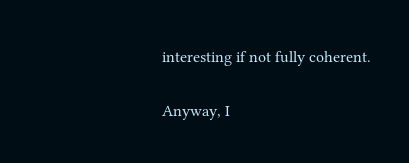interesting if not fully coherent.

Anyway, I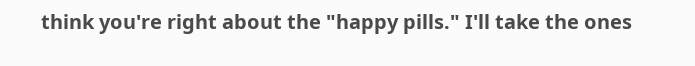think you're right about the "happy pills." I'll take the ones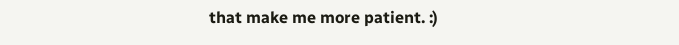that make me more patient. :)